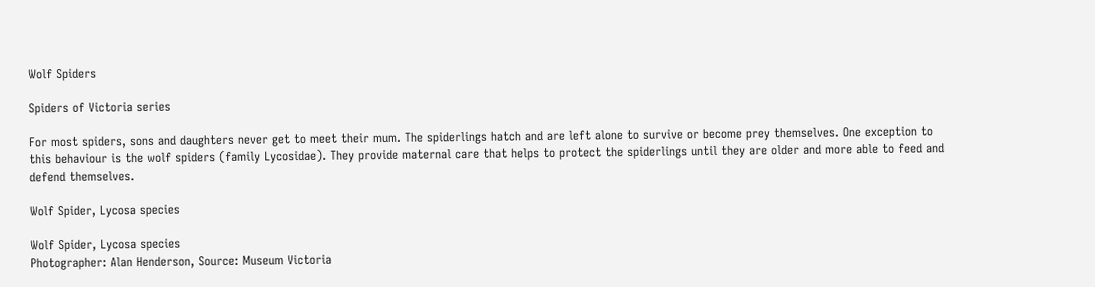Wolf Spiders

Spiders of Victoria series

For most spiders, sons and daughters never get to meet their mum. The spiderlings hatch and are left alone to survive or become prey themselves. One exception to this behaviour is the wolf spiders (family Lycosidae). They provide maternal care that helps to protect the spiderlings until they are older and more able to feed and defend themselves.

Wolf Spider, Lycosa species

Wolf Spider, Lycosa species
Photographer: Alan Henderson, Source: Museum Victoria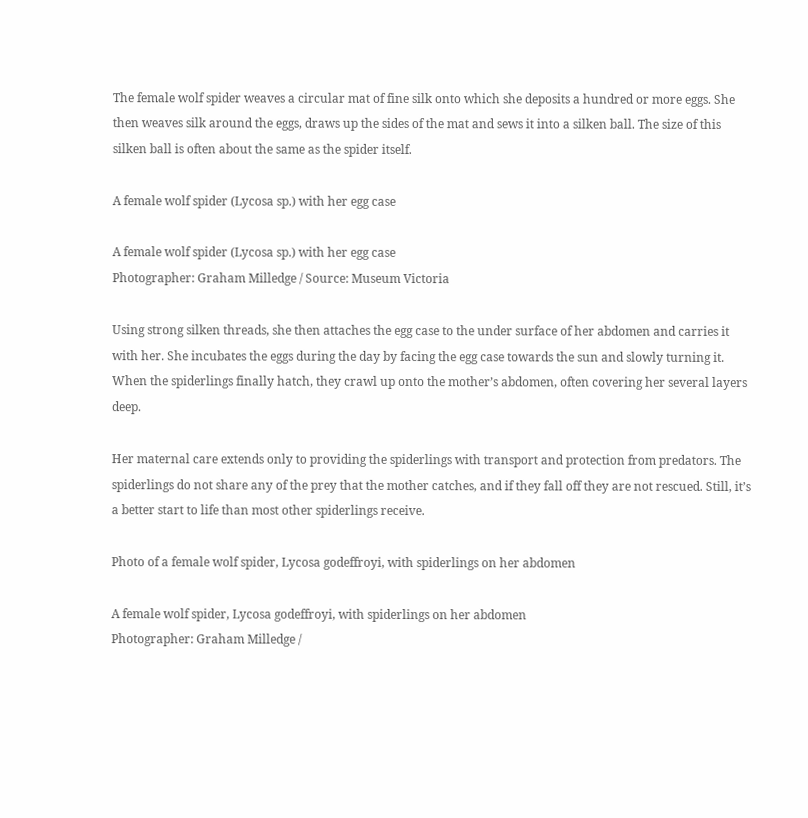The female wolf spider weaves a circular mat of fine silk onto which she deposits a hundred or more eggs. She then weaves silk around the eggs, draws up the sides of the mat and sews it into a silken ball. The size of this silken ball is often about the same as the spider itself.

A female wolf spider (Lycosa sp.) with her egg case

A female wolf spider (Lycosa sp.) with her egg case
Photographer: Graham Milledge / Source: Museum Victoria

Using strong silken threads, she then attaches the egg case to the under surface of her abdomen and carries it with her. She incubates the eggs during the day by facing the egg case towards the sun and slowly turning it. When the spiderlings finally hatch, they crawl up onto the mother’s abdomen, often covering her several layers deep.

Her maternal care extends only to providing the spiderlings with transport and protection from predators. The spiderlings do not share any of the prey that the mother catches, and if they fall off they are not rescued. Still, it’s a better start to life than most other spiderlings receive.

Photo of a female wolf spider, Lycosa godeffroyi, with spiderlings on her abdomen

A female wolf spider, Lycosa godeffroyi, with spiderlings on her abdomen
Photographer: Graham Milledge /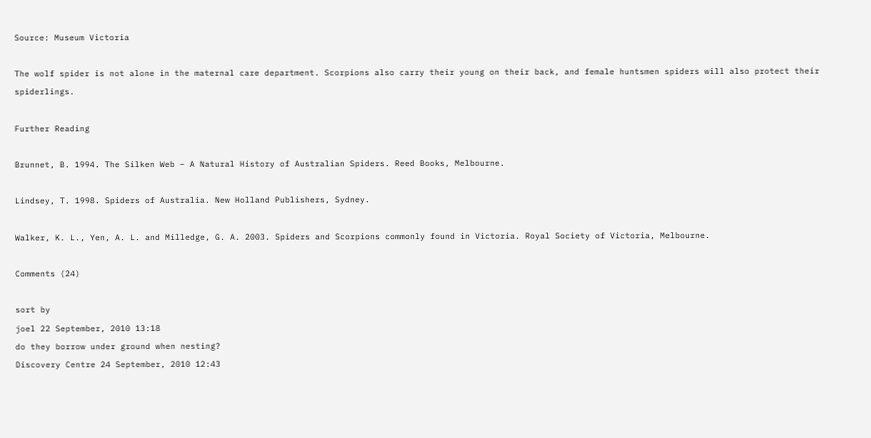Source: Museum Victoria

The wolf spider is not alone in the maternal care department. Scorpions also carry their young on their back, and female huntsmen spiders will also protect their spiderlings.

Further Reading

Brunnet, B. 1994. The Silken Web – A Natural History of Australian Spiders. Reed Books, Melbourne.

Lindsey, T. 1998. Spiders of Australia. New Holland Publishers, Sydney.

Walker, K. L., Yen, A. L. and Milledge, G. A. 2003. Spiders and Scorpions commonly found in Victoria. Royal Society of Victoria, Melbourne.

Comments (24)

sort by
joel 22 September, 2010 13:18
do they borrow under ground when nesting?
Discovery Centre 24 September, 2010 12:43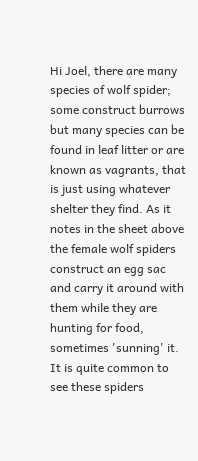Hi Joel, there are many species of wolf spider; some construct burrows but many species can be found in leaf litter or are known as vagrants, that is just using whatever shelter they find. As it notes in the sheet above the female wolf spiders construct an egg sac and carry it around with them while they are hunting for food, sometimes 'sunning' it. It is quite common to see these spiders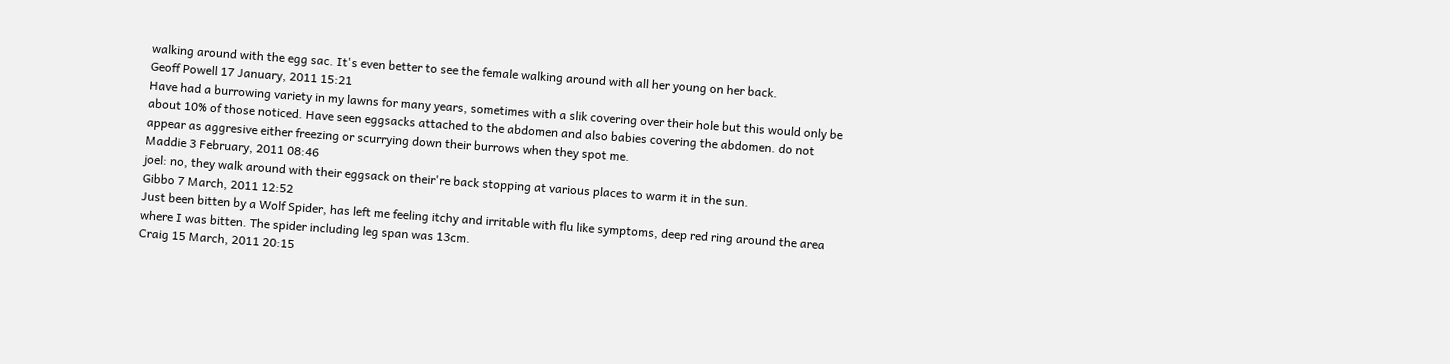walking around with the egg sac. It's even better to see the female walking around with all her young on her back.
Geoff Powell 17 January, 2011 15:21
Have had a burrowing variety in my lawns for many years, sometimes with a slik covering over their hole but this would only be about 10% of those noticed. Have seen eggsacks attached to the abdomen and also babies covering the abdomen. do not appear as aggresive either freezing or scurrying down their burrows when they spot me.
Maddie 3 February, 2011 08:46
joel: no, they walk around with their eggsack on their're back stopping at various places to warm it in the sun.
Gibbo 7 March, 2011 12:52
Just been bitten by a Wolf Spider, has left me feeling itchy and irritable with flu like symptoms, deep red ring around the area where I was bitten. The spider including leg span was 13cm.
Craig 15 March, 2011 20:15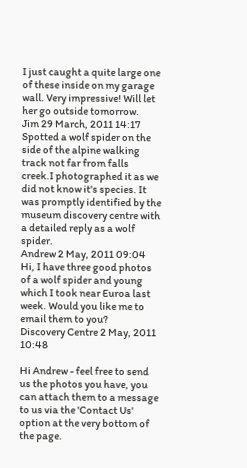I just caught a quite large one of these inside on my garage wall. Very impressive! Will let her go outside tomorrow.
Jim 29 March, 2011 14:17
Spotted a wolf spider on the side of the alpine walking track not far from falls creek.I photographed it as we did not know it's species. It was promptly identified by the museum discovery centre with a detailed reply as a wolf spider.
Andrew 2 May, 2011 09:04
Hi, I have three good photos of a wolf spider and young which I took near Euroa last week. Would you like me to email them to you?
Discovery Centre 2 May, 2011 10:48

Hi Andrew - feel free to send us the photos you have, you can attach them to a message to us via the 'Contact Us' option at the very bottom of the page.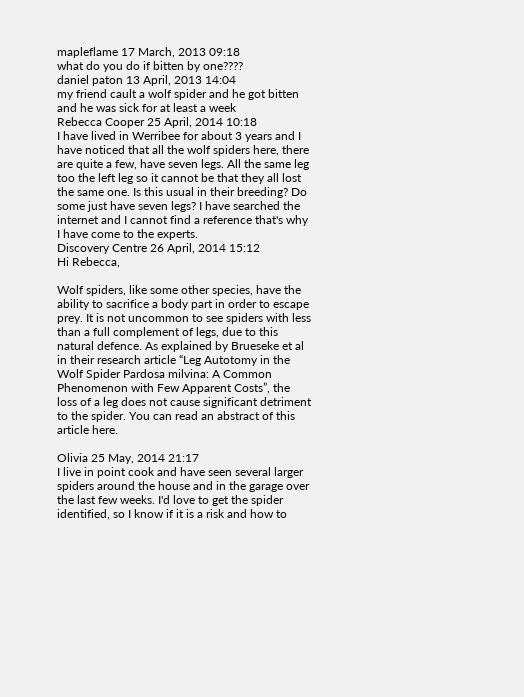mapleflame 17 March, 2013 09:18
what do you do if bitten by one????
daniel paton 13 April, 2013 14:04
my friend cault a wolf spider and he got bitten and he was sick for at least a week
Rebecca Cooper 25 April, 2014 10:18
I have lived in Werribee for about 3 years and I have noticed that all the wolf spiders here, there are quite a few, have seven legs. All the same leg too the left leg so it cannot be that they all lost the same one. Is this usual in their breeding? Do some just have seven legs? I have searched the internet and I cannot find a reference that's why I have come to the experts.
Discovery Centre 26 April, 2014 15:12
Hi Rebecca,

Wolf spiders, like some other species, have the ability to sacrifice a body part in order to escape prey. It is not uncommon to see spiders with less than a full complement of legs, due to this natural defence. As explained by Brueseke et al in their research article “Leg Autotomy in the Wolf Spider Pardosa milvina: A Common Phenomenon with Few Apparent Costs”, the loss of a leg does not cause significant detriment to the spider. You can read an abstract of this article here.

Olivia 25 May, 2014 21:17
I live in point cook and have seen several larger spiders around the house and in the garage over the last few weeks. I'd love to get the spider identified, so I know if it is a risk and how to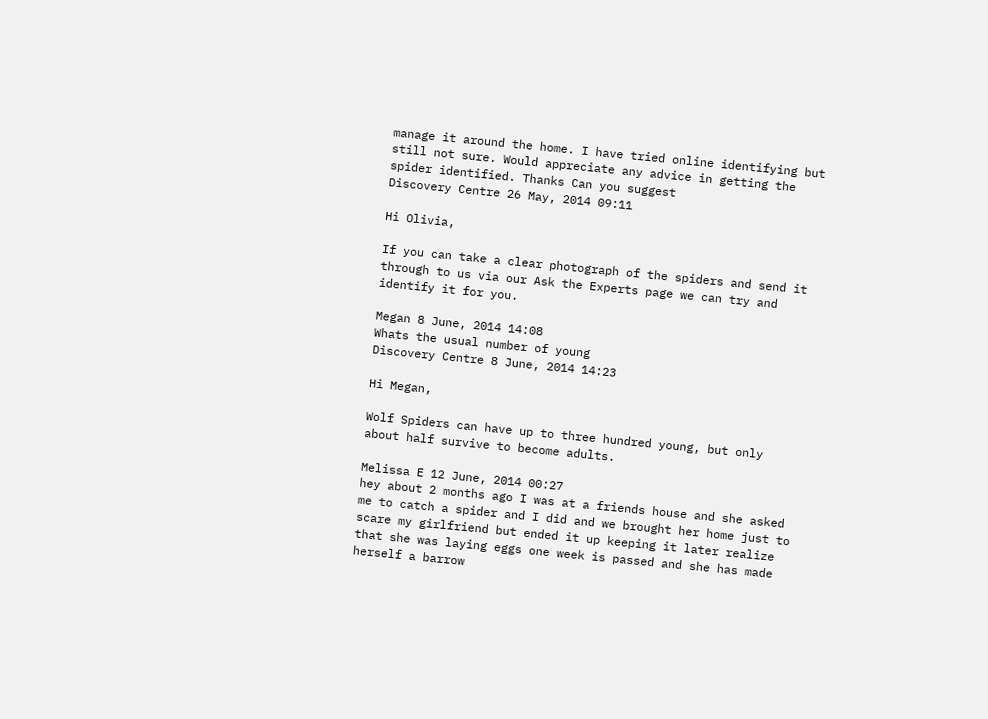manage it around the home. I have tried online identifying but still not sure. Would appreciate any advice in getting the spider identified. Thanks Can you suggest
Discovery Centre 26 May, 2014 09:11

Hi Olivia,

If you can take a clear photograph of the spiders and send it through to us via our Ask the Experts page we can try and identify it for you.

Megan 8 June, 2014 14:08
Whats the usual number of young
Discovery Centre 8 June, 2014 14:23

Hi Megan,

Wolf Spiders can have up to three hundred young, but only about half survive to become adults.

Melissa E 12 June, 2014 00:27
hey about 2 months ago I was at a friends house and she asked me to catch a spider and I did and we brought her home just to scare my girlfriend but ended it up keeping it later realize that she was laying eggs one week is passed and she has made herself a barrow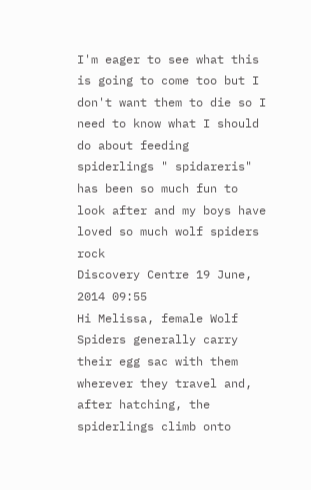I'm eager to see what this is going to come too but I don't want them to die so I need to know what I should do about feeding spiderlings " spidareris" has been so much fun to look after and my boys have loved so much wolf spiders rock
Discovery Centre 19 June, 2014 09:55
Hi Melissa, female Wolf Spiders generally carry their egg sac with them wherever they travel and, after hatching, the spiderlings climb onto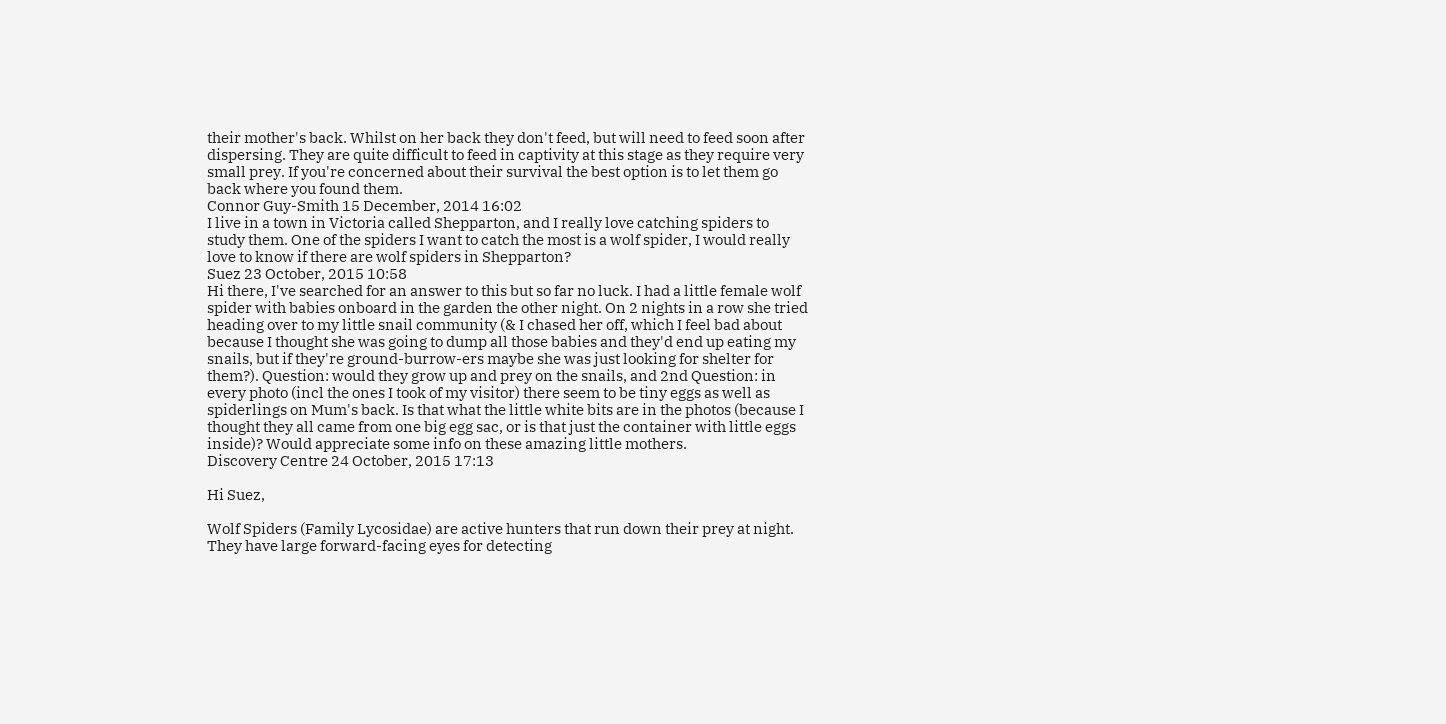their mother's back. Whilst on her back they don't feed, but will need to feed soon after dispersing. They are quite difficult to feed in captivity at this stage as they require very small prey. If you're concerned about their survival the best option is to let them go back where you found them.
Connor Guy-Smith 15 December, 2014 16:02
I live in a town in Victoria called Shepparton, and I really love catching spiders to study them. One of the spiders I want to catch the most is a wolf spider, I would really love to know if there are wolf spiders in Shepparton?
Suez 23 October, 2015 10:58
Hi there, I've searched for an answer to this but so far no luck. I had a little female wolf spider with babies onboard in the garden the other night. On 2 nights in a row she tried heading over to my little snail community (& I chased her off, which I feel bad about because I thought she was going to dump all those babies and they'd end up eating my snails, but if they're ground-burrow-ers maybe she was just looking for shelter for them?). Question: would they grow up and prey on the snails, and 2nd Question: in every photo (incl the ones I took of my visitor) there seem to be tiny eggs as well as spiderlings on Mum's back. Is that what the little white bits are in the photos (because I thought they all came from one big egg sac, or is that just the container with little eggs inside)? Would appreciate some info on these amazing little mothers.
Discovery Centre 24 October, 2015 17:13

Hi Suez,

Wolf Spiders (Family Lycosidae) are active hunters that run down their prey at night. They have large forward-facing eyes for detecting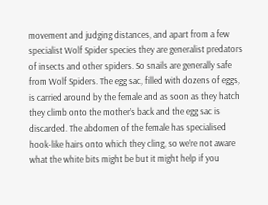movement and judging distances, and apart from a few specialist Wolf Spider species they are generalist predators of insects and other spiders. So snails are generally safe from Wolf Spiders. The egg sac, filled with dozens of eggs, is carried around by the female and as soon as they hatch they climb onto the mother’s back and the egg sac is discarded. The abdomen of the female has specialised hook-like hairs onto which they cling, so we’re not aware what the white bits might be but it might help if you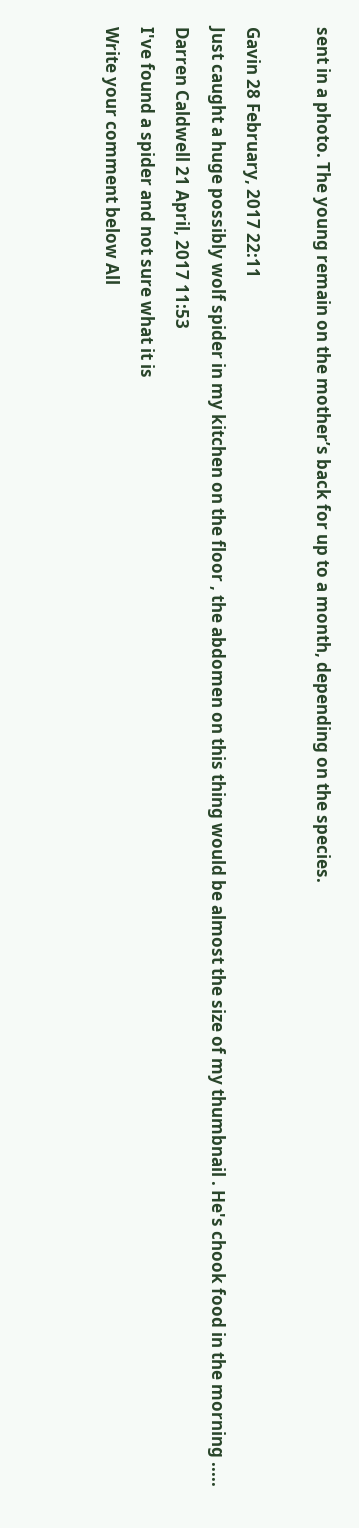sent in a photo. The young remain on the mother’s back for up to a month, depending on the species.

Gavin 28 February, 2017 22:11
Just caught a huge possibly wolf spider in my kitchen on the floor , the abdomen on this thing would be almost the size of my thumbnail . He's chook food in the morning .....
Darren Caldwell 21 April, 2017 11:53
I've found a spider and not sure what it is
Write your comment below All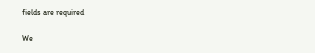fields are required

We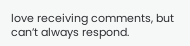love receiving comments, but can’t always respond.